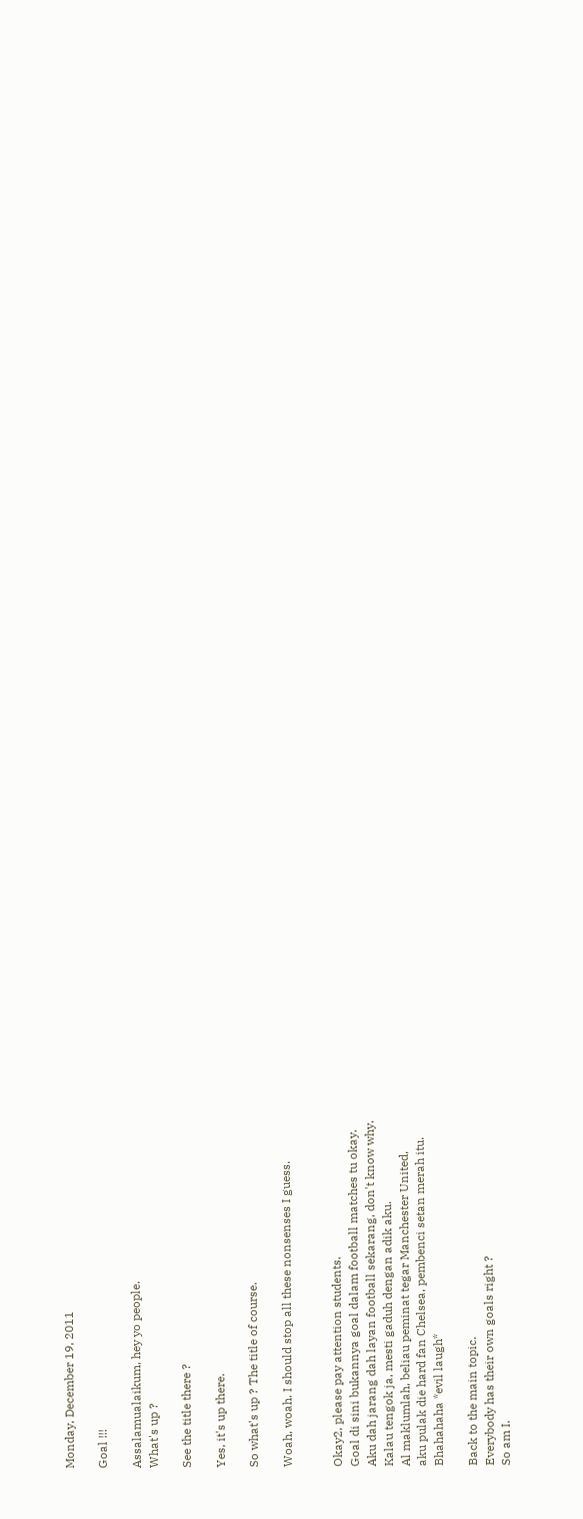Monday, December 19, 2011

Goal !!!

Assalamualaikum, hey yo people.
What's up ?

See the title there ?

Yes, it's up there.

So what's up ? The title of course.

Woah, woah. I should stop all these nonsenses I guess.


Okay2, please pay attention students.
Goal di sini bukannya goal dalam football matches tu okay.
Aku dah jarang dah layan football sekarang, don't know why.
Kalau tengok ja, mesti gaduh dengan adik aku.
Al maklumlah, beliau peminat tegar Manchester United,
aku pulak die hard fan Chelsea, pembenci setan merah itu.
Bhahahaha *evil laugh*

Back to the main topic.
Everybody has their own goals right ?
So am I.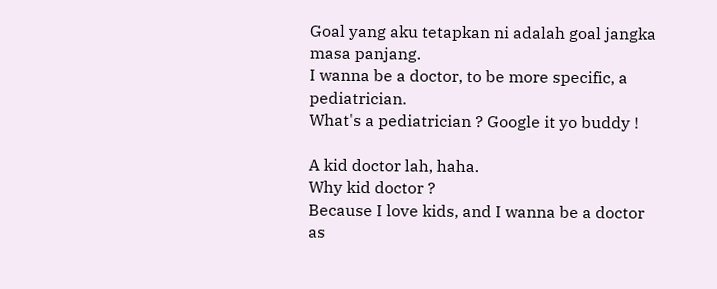Goal yang aku tetapkan ni adalah goal jangka masa panjang.
I wanna be a doctor, to be more specific, a pediatrician.
What's a pediatrician ? Google it yo buddy !

A kid doctor lah, haha.
Why kid doctor ?
Because I love kids, and I wanna be a doctor as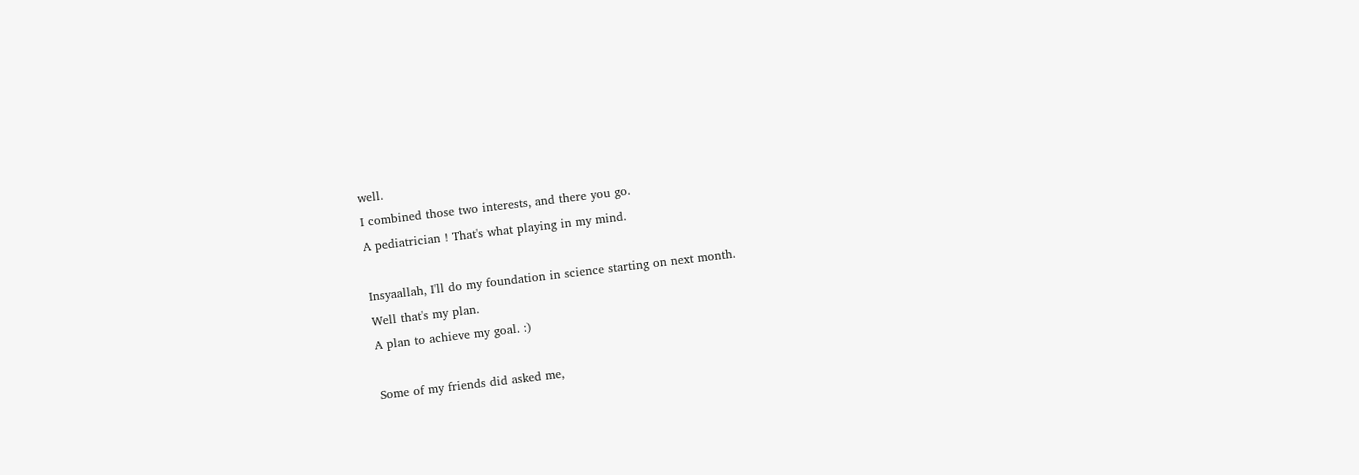well.
I combined those two interests, and there you go.
A pediatrician ! That's what playing in my mind.

Insyaallah, I'll do my foundation in science starting on next month.
Well that's my plan.
A plan to achieve my goal. :)

Some of my friends did asked me,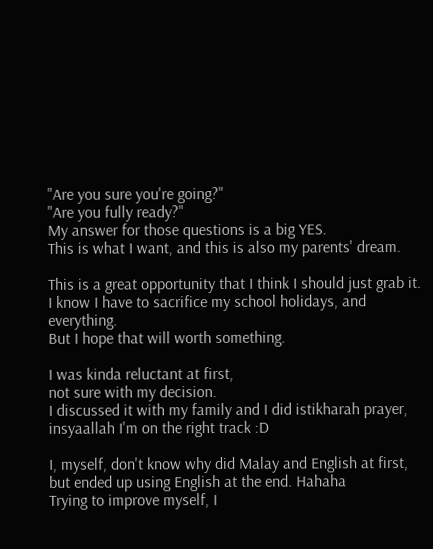"Are you sure you're going?"
"Are you fully ready?"
My answer for those questions is a big YES.
This is what I want, and this is also my parents' dream.

This is a great opportunity that I think I should just grab it.
I know I have to sacrifice my school holidays, and everything.
But I hope that will worth something.

I was kinda reluctant at first,
not sure with my decision.
I discussed it with my family and I did istikharah prayer,
insyaallah I'm on the right track :D

I, myself, don't know why did Malay and English at first,
but ended up using English at the end. Hahaha
Trying to improve myself, I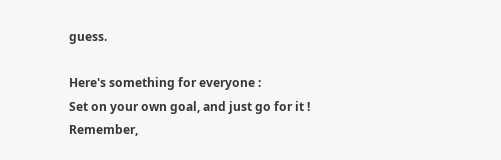guess.

Here's something for everyone :
Set on your own goal, and just go for it !
Remember,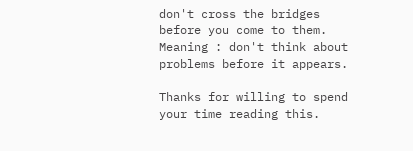don't cross the bridges before you come to them.
Meaning : don't think about problems before it appears.

Thanks for willing to spend your time reading this.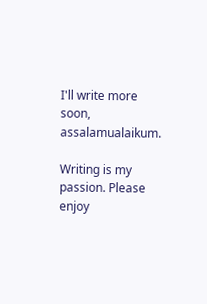I'll write more soon, assalamualaikum.

Writing is my passion. Please enjoy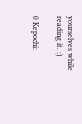yourselves while reading it. :)

0 Kepochi: